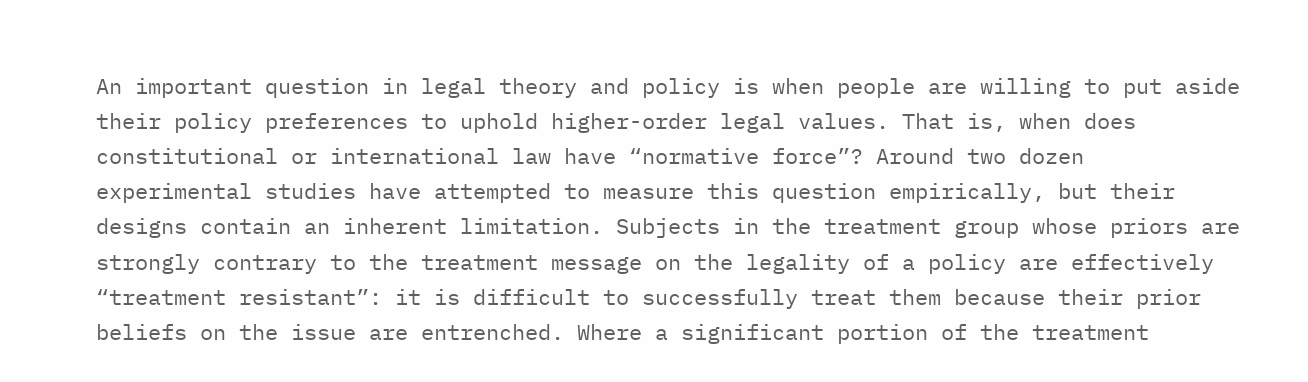An important question in legal theory and policy is when people are willing to put aside their policy preferences to uphold higher-order legal values. That is, when does constitutional or international law have “normative force”? Around two dozen experimental studies have attempted to measure this question empirically, but their designs contain an inherent limitation. Subjects in the treatment group whose priors are strongly contrary to the treatment message on the legality of a policy are effectively “treatment resistant”: it is difficult to successfully treat them because their prior beliefs on the issue are entrenched. Where a significant portion of the treatment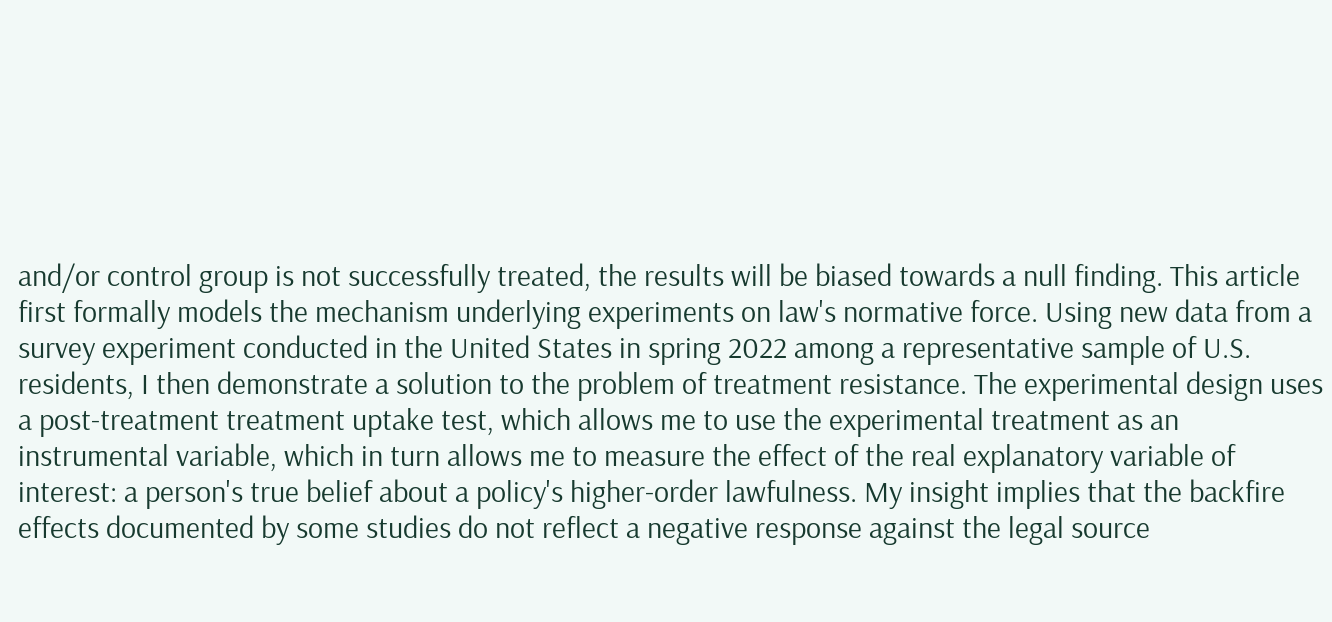and/or control group is not successfully treated, the results will be biased towards a null finding. This article first formally models the mechanism underlying experiments on law's normative force. Using new data from a survey experiment conducted in the United States in spring 2022 among a representative sample of U.S. residents, I then demonstrate a solution to the problem of treatment resistance. The experimental design uses a post-treatment treatment uptake test, which allows me to use the experimental treatment as an instrumental variable, which in turn allows me to measure the effect of the real explanatory variable of interest: a person's true belief about a policy's higher-order lawfulness. My insight implies that the backfire effects documented by some studies do not reflect a negative response against the legal source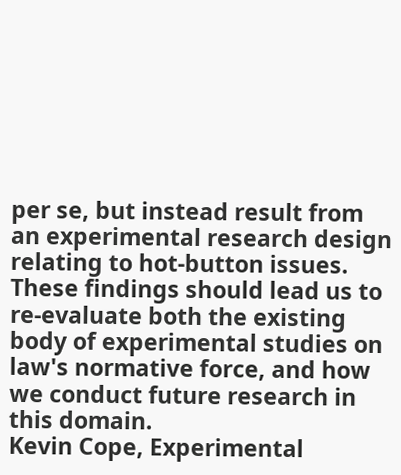per se, but instead result from an experimental research design relating to hot-button issues. These findings should lead us to re-evaluate both the existing body of experimental studies on law's normative force, and how we conduct future research in this domain.
Kevin Cope, Experimental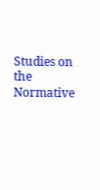Studies on the Normative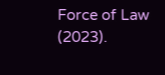Force of Law (2023).